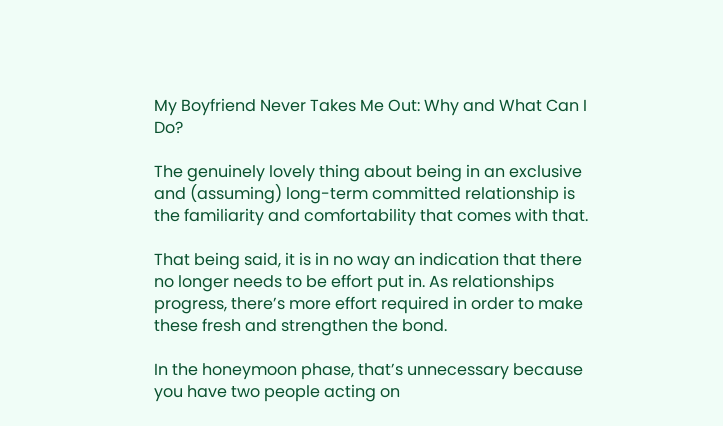My Boyfriend Never Takes Me Out: Why and What Can I Do?

The genuinely lovely thing about being in an exclusive and (assuming) long-term committed relationship is the familiarity and comfortability that comes with that.

That being said, it is in no way an indication that there no longer needs to be effort put in. As relationships progress, there’s more effort required in order to make these fresh and strengthen the bond.

In the honeymoon phase, that’s unnecessary because you have two people acting on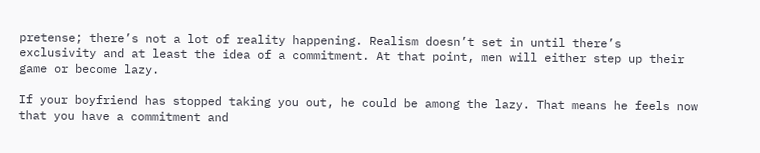pretense; there’s not a lot of reality happening. Realism doesn’t set in until there’s exclusivity and at least the idea of a commitment. At that point, men will either step up their game or become lazy.

If your boyfriend has stopped taking you out, he could be among the lazy. That means he feels now that you have a commitment and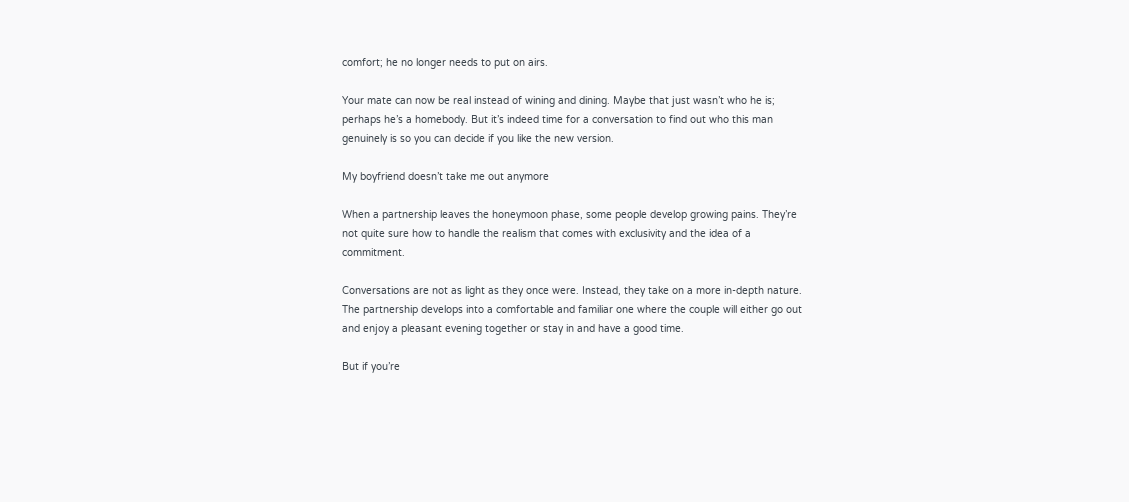comfort; he no longer needs to put on airs.

Your mate can now be real instead of wining and dining. Maybe that just wasn’t who he is; perhaps he’s a homebody. But it’s indeed time for a conversation to find out who this man genuinely is so you can decide if you like the new version.

My boyfriend doesn’t take me out anymore

When a partnership leaves the honeymoon phase, some people develop growing pains. They’re not quite sure how to handle the realism that comes with exclusivity and the idea of a commitment.

Conversations are not as light as they once were. Instead, they take on a more in-depth nature. The partnership develops into a comfortable and familiar one where the couple will either go out and enjoy a pleasant evening together or stay in and have a good time.

But if you’re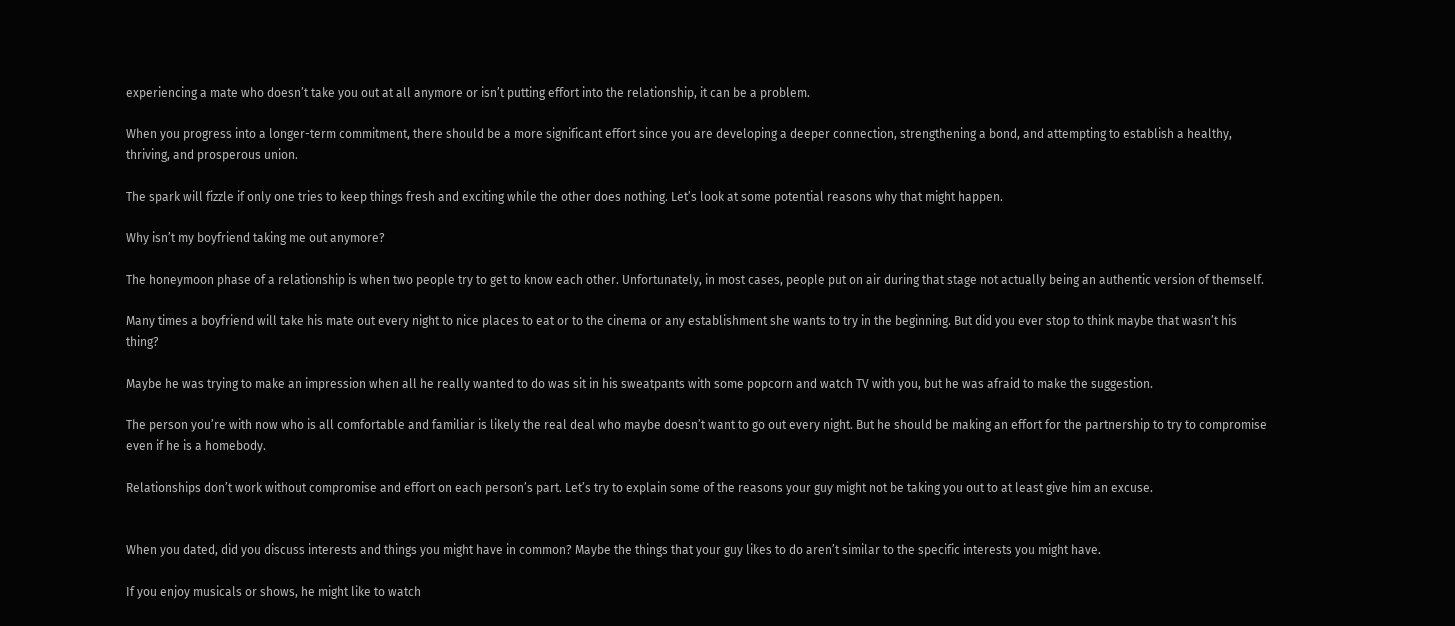experiencing a mate who doesn’t take you out at all anymore or isn’t putting effort into the relationship, it can be a problem.

When you progress into a longer-term commitment, there should be a more significant effort since you are developing a deeper connection, strengthening a bond, and attempting to establish a healthy, thriving, and prosperous union.

The spark will fizzle if only one tries to keep things fresh and exciting while the other does nothing. Let’s look at some potential reasons why that might happen.

Why isn’t my boyfriend taking me out anymore?

The honeymoon phase of a relationship is when two people try to get to know each other. Unfortunately, in most cases, people put on air during that stage not actually being an authentic version of themself.

Many times a boyfriend will take his mate out every night to nice places to eat or to the cinema or any establishment she wants to try in the beginning. But did you ever stop to think maybe that wasn’t his thing?

Maybe he was trying to make an impression when all he really wanted to do was sit in his sweatpants with some popcorn and watch TV with you, but he was afraid to make the suggestion.

The person you’re with now who is all comfortable and familiar is likely the real deal who maybe doesn’t want to go out every night. But he should be making an effort for the partnership to try to compromise even if he is a homebody.

Relationships don’t work without compromise and effort on each person’s part. Let’s try to explain some of the reasons your guy might not be taking you out to at least give him an excuse.


When you dated, did you discuss interests and things you might have in common? Maybe the things that your guy likes to do aren’t similar to the specific interests you might have.

If you enjoy musicals or shows, he might like to watch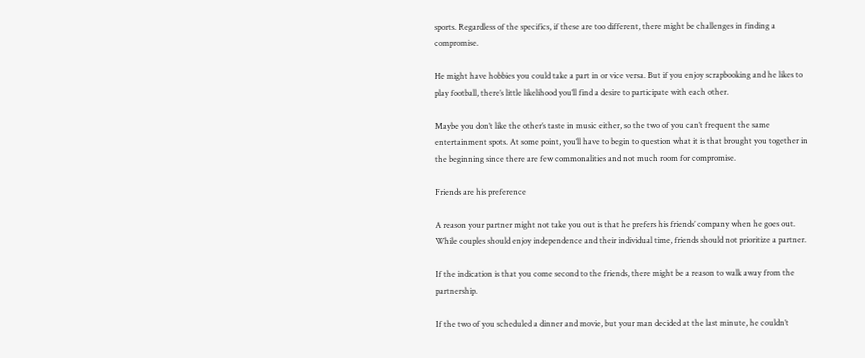sports. Regardless of the specifics, if these are too different, there might be challenges in finding a compromise.

He might have hobbies you could take a part in or vice versa. But if you enjoy scrapbooking and he likes to play football, there’s little likelihood you’ll find a desire to participate with each other.

Maybe you don’t like the other’s taste in music either, so the two of you can’t frequent the same entertainment spots. At some point, you’ll have to begin to question what it is that brought you together in the beginning since there are few commonalities and not much room for compromise.

Friends are his preference

A reason your partner might not take you out is that he prefers his friends’ company when he goes out. While couples should enjoy independence and their individual time, friends should not prioritize a partner.

If the indication is that you come second to the friends, there might be a reason to walk away from the partnership.

If the two of you scheduled a dinner and movie, but your man decided at the last minute, he couldn’t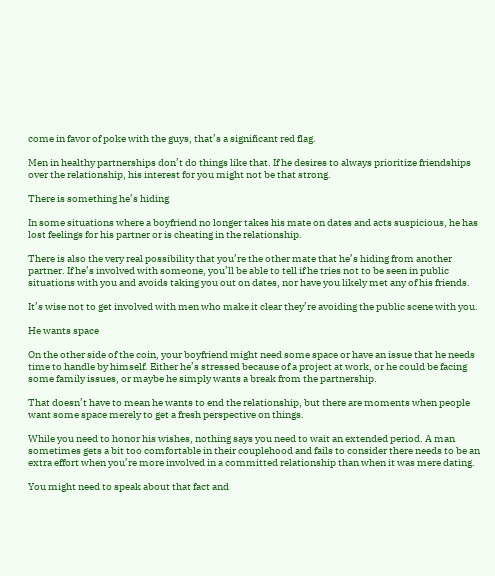come in favor of poke with the guys, that’s a significant red flag.

Men in healthy partnerships don’t do things like that. If he desires to always prioritize friendships over the relationship, his interest for you might not be that strong.

There is something he’s hiding

In some situations where a boyfriend no longer takes his mate on dates and acts suspicious, he has lost feelings for his partner or is cheating in the relationship.

There is also the very real possibility that you’re the other mate that he’s hiding from another partner. If he’s involved with someone, you’ll be able to tell if he tries not to be seen in public situations with you and avoids taking you out on dates, nor have you likely met any of his friends.

It’s wise not to get involved with men who make it clear they’re avoiding the public scene with you.

He wants space

On the other side of the coin, your boyfriend might need some space or have an issue that he needs time to handle by himself. Either he’s stressed because of a project at work, or he could be facing some family issues, or maybe he simply wants a break from the partnership.

That doesn’t have to mean he wants to end the relationship, but there are moments when people want some space merely to get a fresh perspective on things.

While you need to honor his wishes, nothing says you need to wait an extended period. A man sometimes gets a bit too comfortable in their couplehood and fails to consider there needs to be an extra effort when you’re more involved in a committed relationship than when it was mere dating.

You might need to speak about that fact and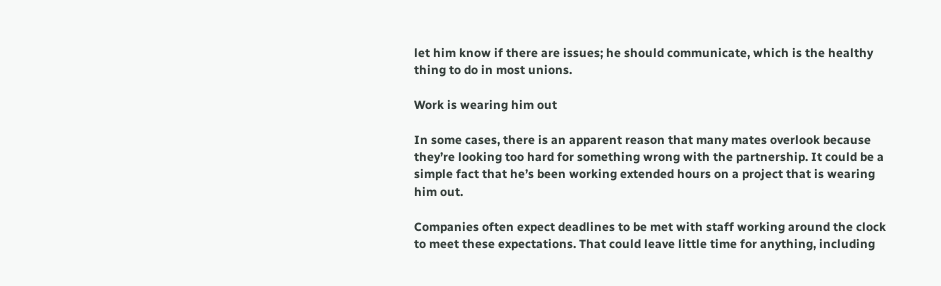let him know if there are issues; he should communicate, which is the healthy thing to do in most unions.

Work is wearing him out

In some cases, there is an apparent reason that many mates overlook because they’re looking too hard for something wrong with the partnership. It could be a simple fact that he’s been working extended hours on a project that is wearing him out.

Companies often expect deadlines to be met with staff working around the clock to meet these expectations. That could leave little time for anything, including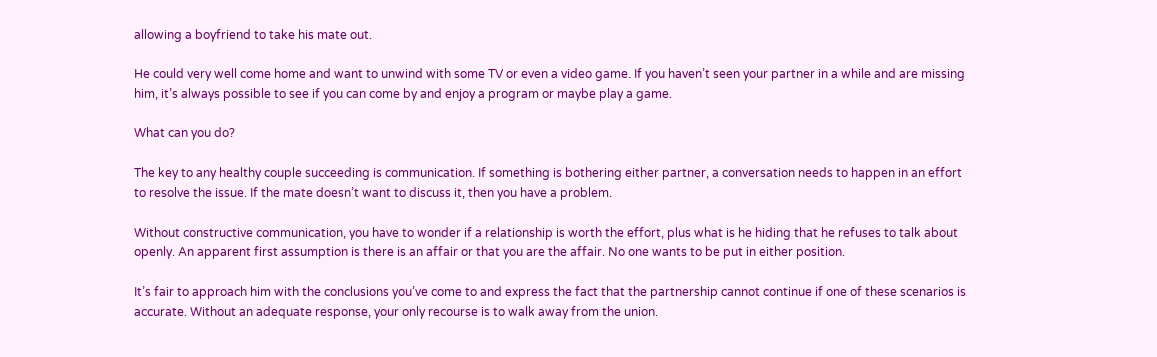allowing a boyfriend to take his mate out.

He could very well come home and want to unwind with some TV or even a video game. If you haven’t seen your partner in a while and are missing him, it’s always possible to see if you can come by and enjoy a program or maybe play a game.

What can you do?

The key to any healthy couple succeeding is communication. If something is bothering either partner, a conversation needs to happen in an effort to resolve the issue. If the mate doesn’t want to discuss it, then you have a problem.

Without constructive communication, you have to wonder if a relationship is worth the effort, plus what is he hiding that he refuses to talk about openly. An apparent first assumption is there is an affair or that you are the affair. No one wants to be put in either position.

It’s fair to approach him with the conclusions you’ve come to and express the fact that the partnership cannot continue if one of these scenarios is accurate. Without an adequate response, your only recourse is to walk away from the union.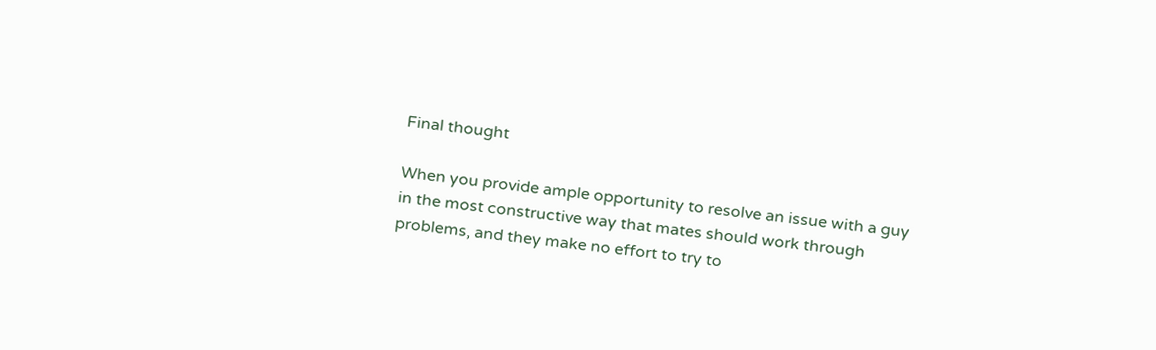Final thought

When you provide ample opportunity to resolve an issue with a guy in the most constructive way that mates should work through problems, and they make no effort to try to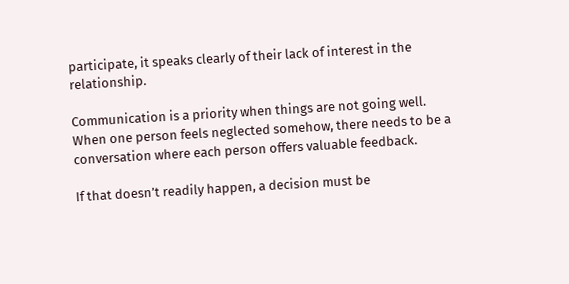participate, it speaks clearly of their lack of interest in the relationship.

Communication is a priority when things are not going well. When one person feels neglected somehow, there needs to be a conversation where each person offers valuable feedback.

If that doesn’t readily happen, a decision must be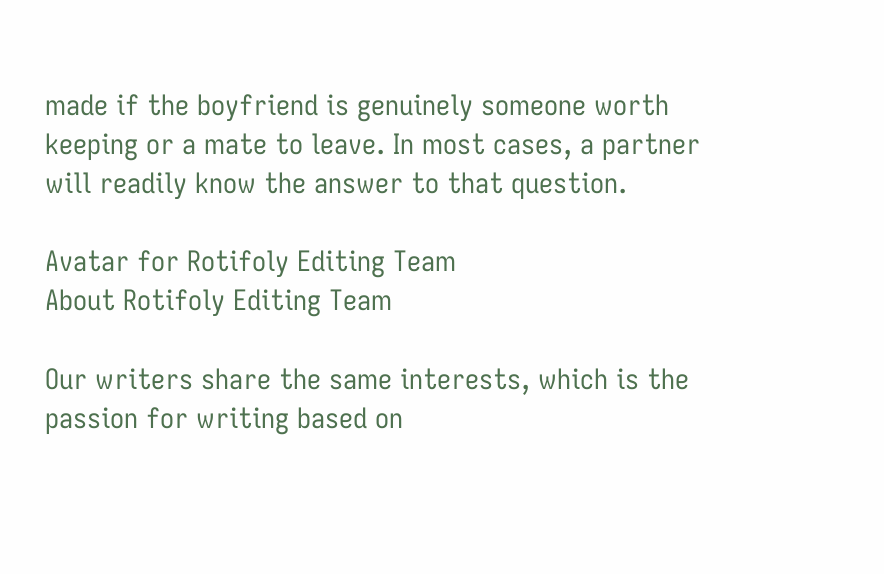made if the boyfriend is genuinely someone worth keeping or a mate to leave. In most cases, a partner will readily know the answer to that question.

Avatar for Rotifoly Editing Team
About Rotifoly Editing Team

Our writers share the same interests, which is the passion for writing based on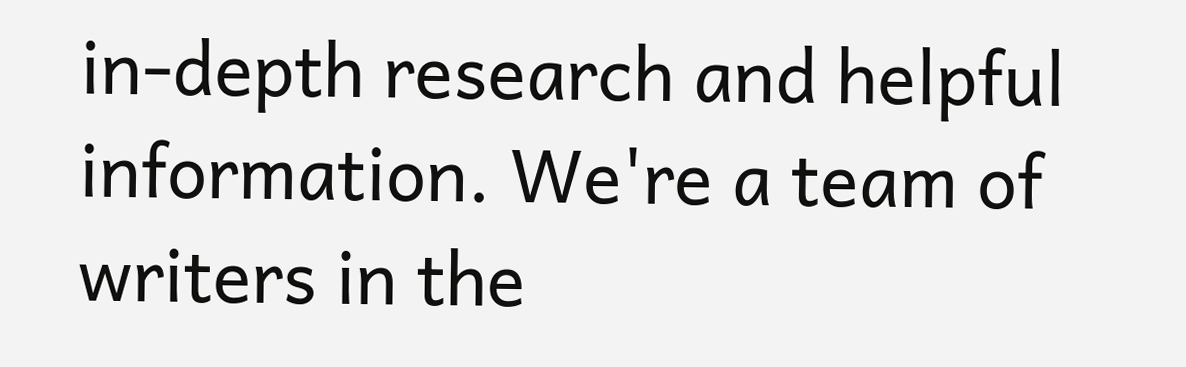in-depth research and helpful information. We're a team of writers in the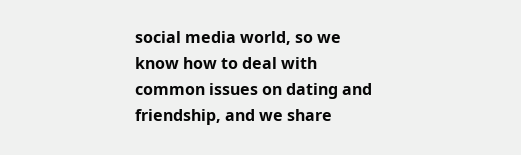social media world, so we know how to deal with common issues on dating and friendship, and we share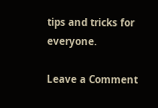tips and tricks for everyone.

Leave a Comment